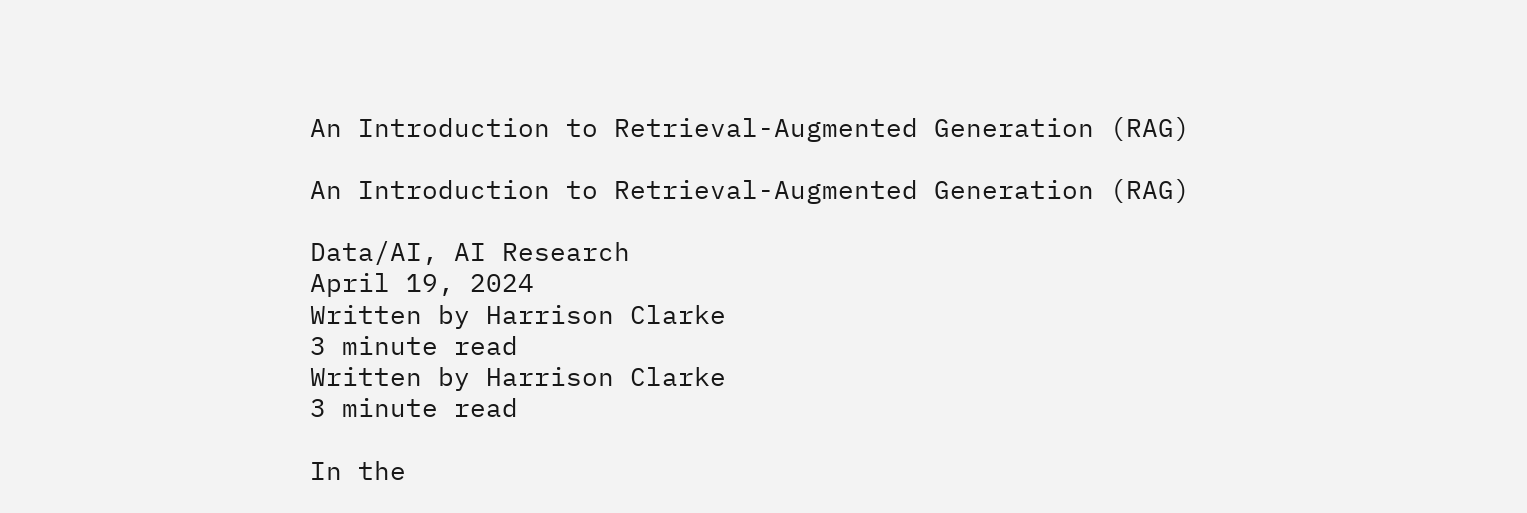An Introduction to Retrieval-Augmented Generation (RAG)

An Introduction to Retrieval-Augmented Generation (RAG)

Data/AI, AI Research
April 19, 2024
Written by Harrison Clarke
3 minute read
Written by Harrison Clarke
3 minute read

In the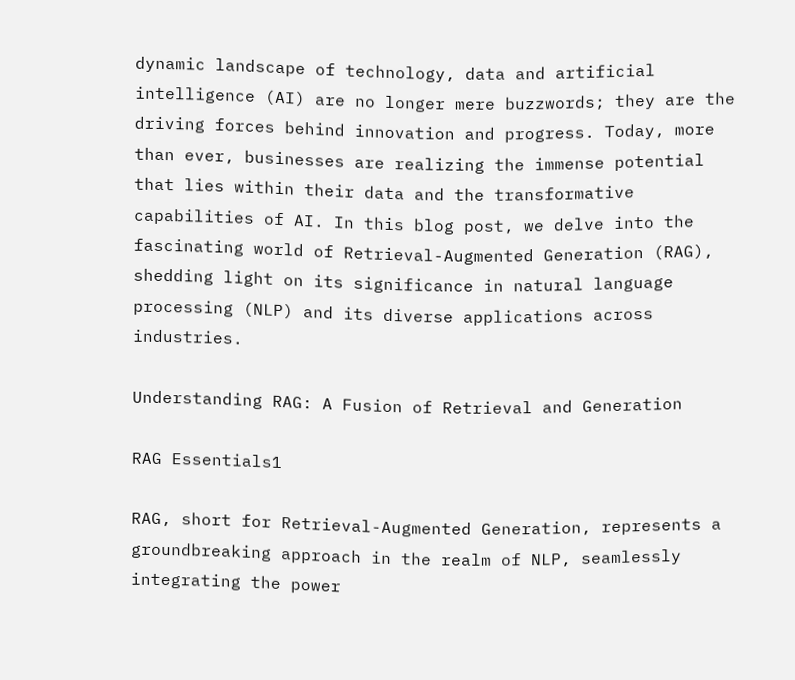dynamic landscape of technology, data and artificial intelligence (AI) are no longer mere buzzwords; they are the driving forces behind innovation and progress. Today, more than ever, businesses are realizing the immense potential that lies within their data and the transformative capabilities of AI. In this blog post, we delve into the fascinating world of Retrieval-Augmented Generation (RAG), shedding light on its significance in natural language processing (NLP) and its diverse applications across industries.

Understanding RAG: A Fusion of Retrieval and Generation

RAG Essentials1

RAG, short for Retrieval-Augmented Generation, represents a groundbreaking approach in the realm of NLP, seamlessly integrating the power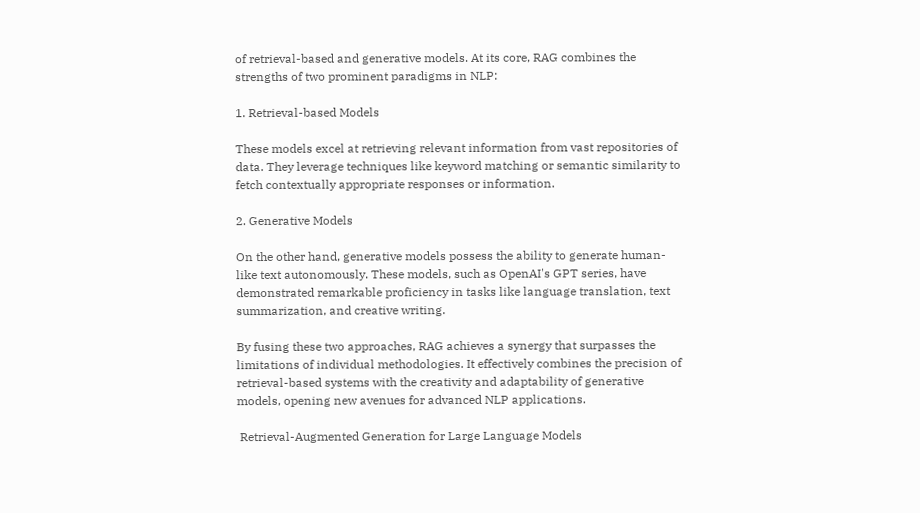of retrieval-based and generative models. At its core, RAG combines the strengths of two prominent paradigms in NLP:

1. Retrieval-based Models

These models excel at retrieving relevant information from vast repositories of data. They leverage techniques like keyword matching or semantic similarity to fetch contextually appropriate responses or information.

2. Generative Models

On the other hand, generative models possess the ability to generate human-like text autonomously. These models, such as OpenAI's GPT series, have demonstrated remarkable proficiency in tasks like language translation, text summarization, and creative writing.

By fusing these two approaches, RAG achieves a synergy that surpasses the limitations of individual methodologies. It effectively combines the precision of retrieval-based systems with the creativity and adaptability of generative models, opening new avenues for advanced NLP applications.

 Retrieval-Augmented Generation for Large Language Models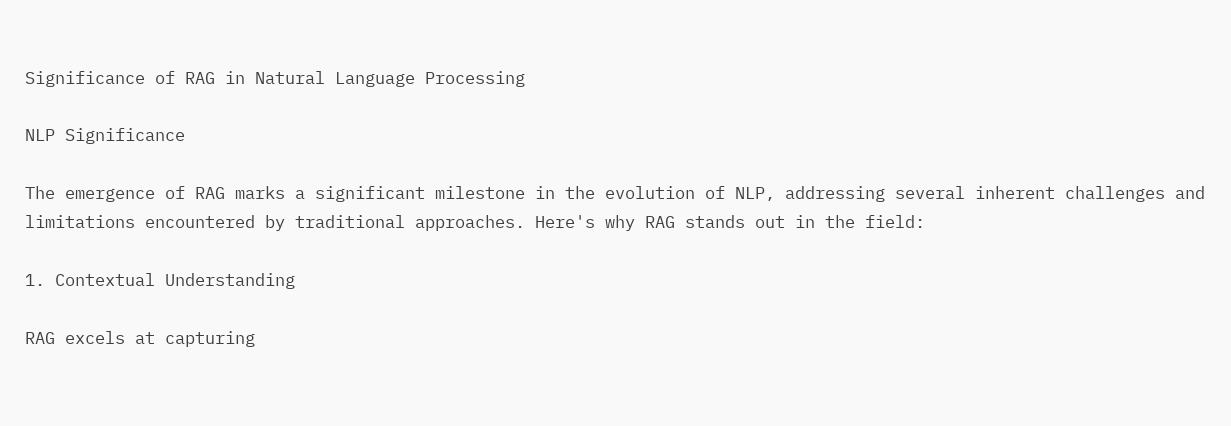Significance of RAG in Natural Language Processing

NLP Significance

The emergence of RAG marks a significant milestone in the evolution of NLP, addressing several inherent challenges and limitations encountered by traditional approaches. Here's why RAG stands out in the field:

1. Contextual Understanding

RAG excels at capturing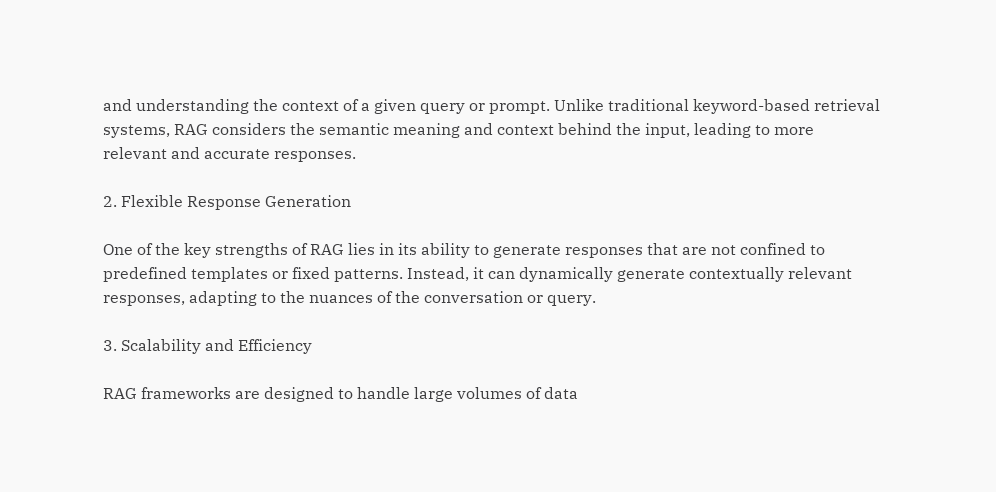and understanding the context of a given query or prompt. Unlike traditional keyword-based retrieval systems, RAG considers the semantic meaning and context behind the input, leading to more relevant and accurate responses.

2. Flexible Response Generation

One of the key strengths of RAG lies in its ability to generate responses that are not confined to predefined templates or fixed patterns. Instead, it can dynamically generate contextually relevant responses, adapting to the nuances of the conversation or query.

3. Scalability and Efficiency

RAG frameworks are designed to handle large volumes of data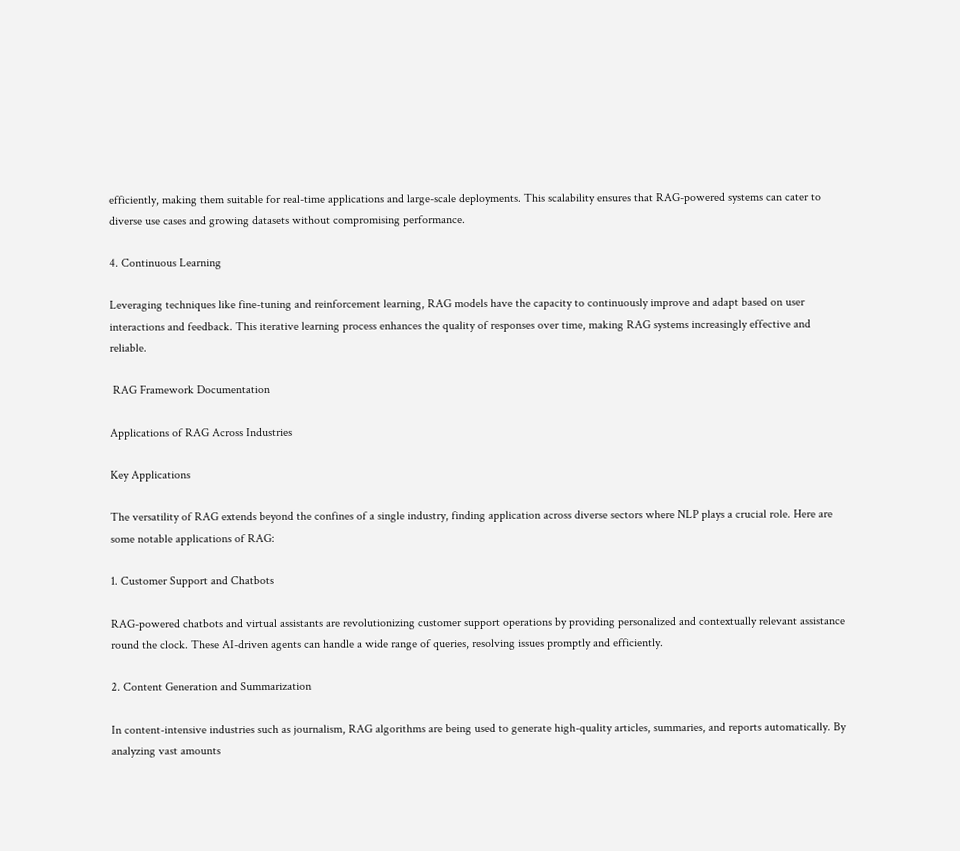efficiently, making them suitable for real-time applications and large-scale deployments. This scalability ensures that RAG-powered systems can cater to diverse use cases and growing datasets without compromising performance.

4. Continuous Learning

Leveraging techniques like fine-tuning and reinforcement learning, RAG models have the capacity to continuously improve and adapt based on user interactions and feedback. This iterative learning process enhances the quality of responses over time, making RAG systems increasingly effective and reliable.

 RAG Framework Documentation

Applications of RAG Across Industries

Key Applications

The versatility of RAG extends beyond the confines of a single industry, finding application across diverse sectors where NLP plays a crucial role. Here are some notable applications of RAG:

1. Customer Support and Chatbots

RAG-powered chatbots and virtual assistants are revolutionizing customer support operations by providing personalized and contextually relevant assistance round the clock. These AI-driven agents can handle a wide range of queries, resolving issues promptly and efficiently.

2. Content Generation and Summarization

In content-intensive industries such as journalism, RAG algorithms are being used to generate high-quality articles, summaries, and reports automatically. By analyzing vast amounts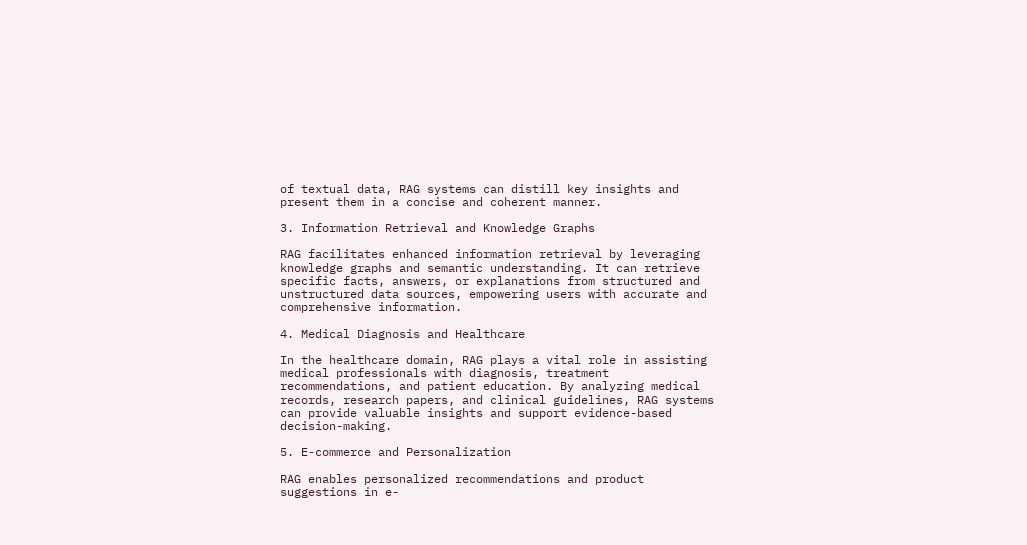of textual data, RAG systems can distill key insights and present them in a concise and coherent manner.

3. Information Retrieval and Knowledge Graphs

RAG facilitates enhanced information retrieval by leveraging knowledge graphs and semantic understanding. It can retrieve specific facts, answers, or explanations from structured and unstructured data sources, empowering users with accurate and comprehensive information.

4. Medical Diagnosis and Healthcare

In the healthcare domain, RAG plays a vital role in assisting medical professionals with diagnosis, treatment recommendations, and patient education. By analyzing medical records, research papers, and clinical guidelines, RAG systems can provide valuable insights and support evidence-based decision-making.

5. E-commerce and Personalization

RAG enables personalized recommendations and product suggestions in e-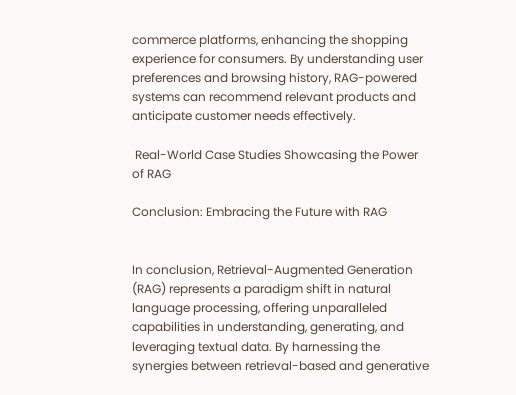commerce platforms, enhancing the shopping experience for consumers. By understanding user preferences and browsing history, RAG-powered systems can recommend relevant products and anticipate customer needs effectively.

 Real-World Case Studies Showcasing the Power of RAG

Conclusion: Embracing the Future with RAG


In conclusion, Retrieval-Augmented Generation (RAG) represents a paradigm shift in natural language processing, offering unparalleled capabilities in understanding, generating, and leveraging textual data. By harnessing the synergies between retrieval-based and generative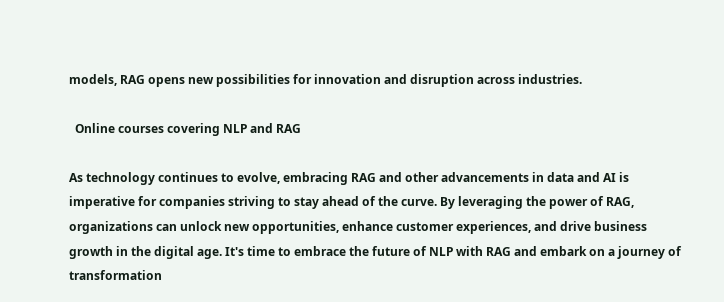models, RAG opens new possibilities for innovation and disruption across industries.

  Online courses covering NLP and RAG

As technology continues to evolve, embracing RAG and other advancements in data and AI is imperative for companies striving to stay ahead of the curve. By leveraging the power of RAG, organizations can unlock new opportunities, enhance customer experiences, and drive business growth in the digital age. It's time to embrace the future of NLP with RAG and embark on a journey of transformation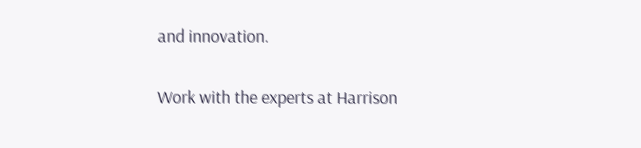and innovation.

Work with the experts at Harrison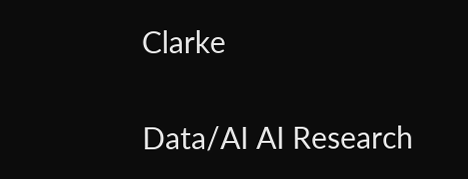Clarke

Data/AI AI Research